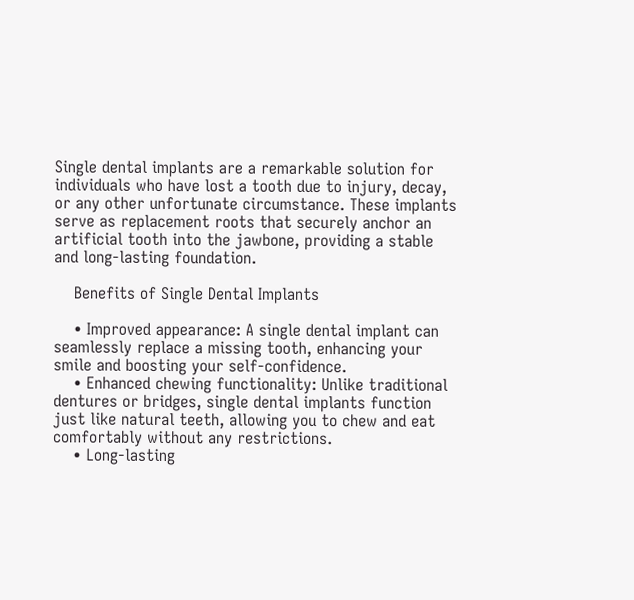Single dental implants are a remarkable solution for individuals who have lost a tooth due to injury, decay, or any other unfortunate circumstance. These implants serve as replacement roots that securely anchor an artificial tooth into the jawbone, providing a stable and long-lasting foundation.

    Benefits of Single Dental Implants

    • Improved appearance: A single dental implant can seamlessly replace a missing tooth, enhancing your smile and boosting your self-confidence.
    • Enhanced chewing functionality: Unlike traditional dentures or bridges, single dental implants function just like natural teeth, allowing you to chew and eat comfortably without any restrictions.
    • Long-lasting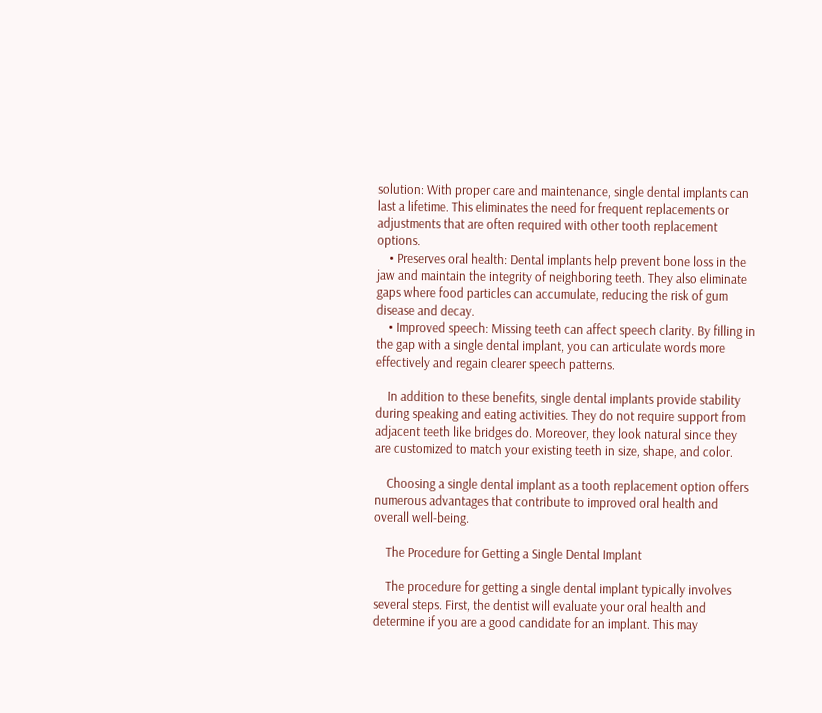solution: With proper care and maintenance, single dental implants can last a lifetime. This eliminates the need for frequent replacements or adjustments that are often required with other tooth replacement options.
    • Preserves oral health: Dental implants help prevent bone loss in the jaw and maintain the integrity of neighboring teeth. They also eliminate gaps where food particles can accumulate, reducing the risk of gum disease and decay.
    • Improved speech: Missing teeth can affect speech clarity. By filling in the gap with a single dental implant, you can articulate words more effectively and regain clearer speech patterns.

    In addition to these benefits, single dental implants provide stability during speaking and eating activities. They do not require support from adjacent teeth like bridges do. Moreover, they look natural since they are customized to match your existing teeth in size, shape, and color.

    Choosing a single dental implant as a tooth replacement option offers numerous advantages that contribute to improved oral health and overall well-being.

    The Procedure for Getting a Single Dental Implant

    The procedure for getting a single dental implant typically involves several steps. First, the dentist will evaluate your oral health and determine if you are a good candidate for an implant. This may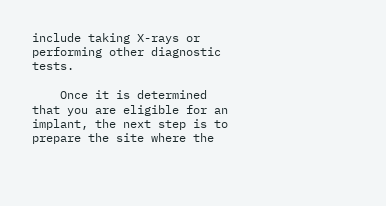include taking X-rays or performing other diagnostic tests.

    Once it is determined that you are eligible for an implant, the next step is to prepare the site where the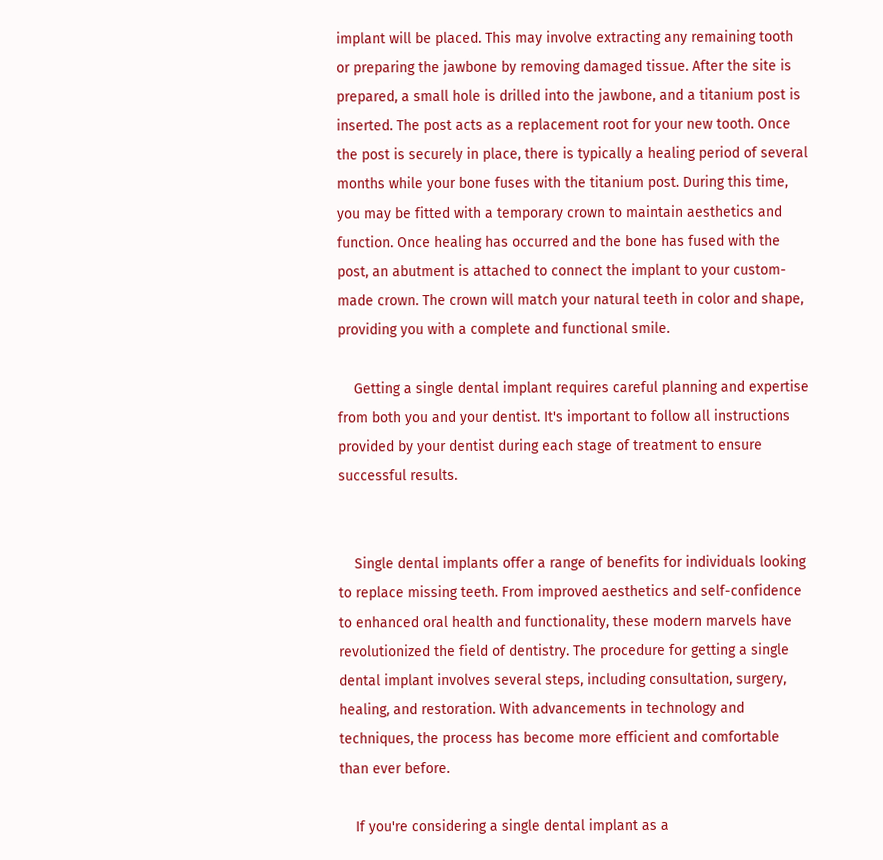implant will be placed. This may involve extracting any remaining tooth or preparing the jawbone by removing damaged tissue. After the site is prepared, a small hole is drilled into the jawbone, and a titanium post is inserted. The post acts as a replacement root for your new tooth. Once the post is securely in place, there is typically a healing period of several months while your bone fuses with the titanium post. During this time, you may be fitted with a temporary crown to maintain aesthetics and function. Once healing has occurred and the bone has fused with the post, an abutment is attached to connect the implant to your custom-made crown. The crown will match your natural teeth in color and shape, providing you with a complete and functional smile.

    Getting a single dental implant requires careful planning and expertise from both you and your dentist. It's important to follow all instructions provided by your dentist during each stage of treatment to ensure successful results.


    Single dental implants offer a range of benefits for individuals looking to replace missing teeth. From improved aesthetics and self-confidence to enhanced oral health and functionality, these modern marvels have revolutionized the field of dentistry. The procedure for getting a single dental implant involves several steps, including consultation, surgery, healing, and restoration. With advancements in technology and techniques, the process has become more efficient and comfortable than ever before.

    If you're considering a single dental implant as a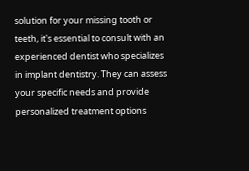solution for your missing tooth or teeth, it's essential to consult with an experienced dentist who specializes in implant dentistry. They can assess your specific needs and provide personalized treatment options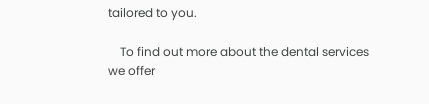tailored to you.

    To find out more about the dental services we offer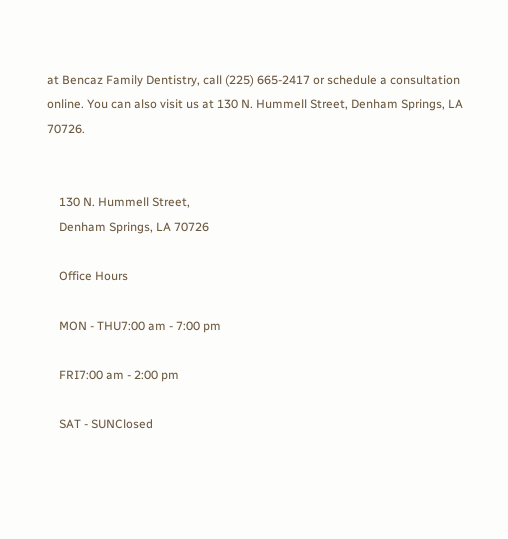at Bencaz Family Dentistry, call (225) 665-2417 or schedule a consultation online. You can also visit us at 130 N. Hummell Street, Denham Springs, LA 70726.


    130 N. Hummell Street,
    Denham Springs, LA 70726

    Office Hours

    MON - THU7:00 am - 7:00 pm

    FRI7:00 am - 2:00 pm

    SAT - SUNClosed